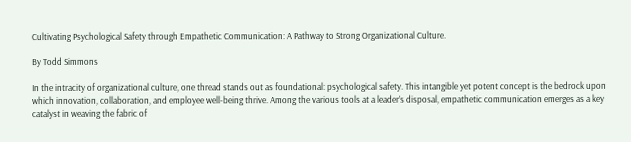Cultivating Psychological Safety through Empathetic Communication: A Pathway to Strong Organizational Culture.

By Todd Simmons

In the intracity of organizational culture, one thread stands out as foundational: psychological safety. This intangible yet potent concept is the bedrock upon which innovation, collaboration, and employee well-being thrive. Among the various tools at a leader’s disposal, empathetic communication emerges as a key catalyst in weaving the fabric of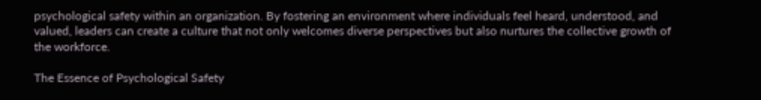psychological safety within an organization. By fostering an environment where individuals feel heard, understood, and valued, leaders can create a culture that not only welcomes diverse perspectives but also nurtures the collective growth of the workforce.

The Essence of Psychological Safety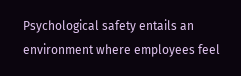Psychological safety entails an environment where employees feel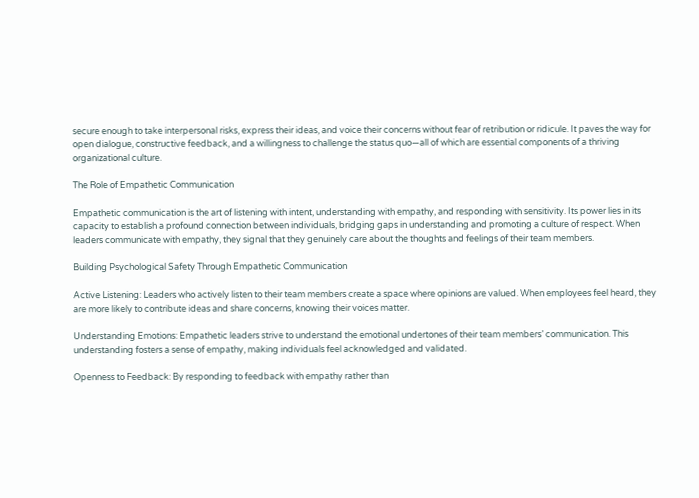secure enough to take interpersonal risks, express their ideas, and voice their concerns without fear of retribution or ridicule. It paves the way for open dialogue, constructive feedback, and a willingness to challenge the status quo—all of which are essential components of a thriving organizational culture.

The Role of Empathetic Communication

Empathetic communication is the art of listening with intent, understanding with empathy, and responding with sensitivity. Its power lies in its capacity to establish a profound connection between individuals, bridging gaps in understanding and promoting a culture of respect. When leaders communicate with empathy, they signal that they genuinely care about the thoughts and feelings of their team members.

Building Psychological Safety Through Empathetic Communication

Active Listening: Leaders who actively listen to their team members create a space where opinions are valued. When employees feel heard, they are more likely to contribute ideas and share concerns, knowing their voices matter.

Understanding Emotions: Empathetic leaders strive to understand the emotional undertones of their team members’ communication. This understanding fosters a sense of empathy, making individuals feel acknowledged and validated.

Openness to Feedback: By responding to feedback with empathy rather than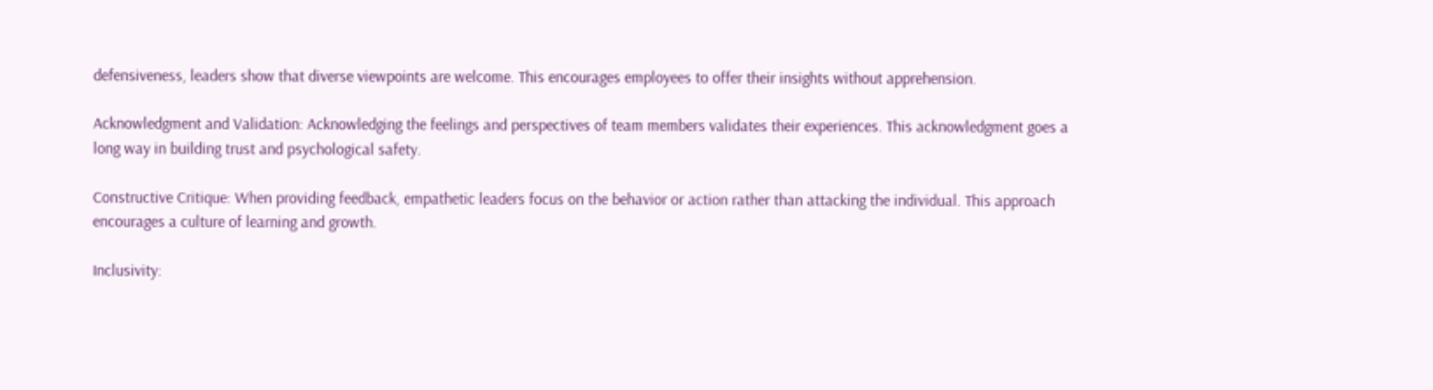defensiveness, leaders show that diverse viewpoints are welcome. This encourages employees to offer their insights without apprehension.

Acknowledgment and Validation: Acknowledging the feelings and perspectives of team members validates their experiences. This acknowledgment goes a long way in building trust and psychological safety.

Constructive Critique: When providing feedback, empathetic leaders focus on the behavior or action rather than attacking the individual. This approach encourages a culture of learning and growth.

Inclusivity: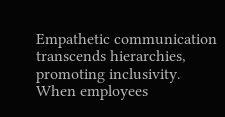Empathetic communication transcends hierarchies, promoting inclusivity. When employees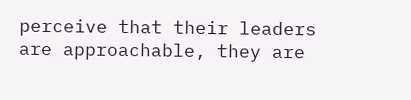perceive that their leaders are approachable, they are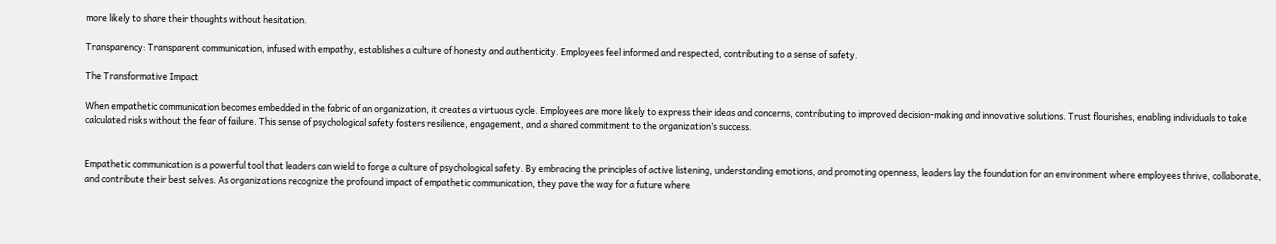more likely to share their thoughts without hesitation.

Transparency: Transparent communication, infused with empathy, establishes a culture of honesty and authenticity. Employees feel informed and respected, contributing to a sense of safety.

The Transformative Impact

When empathetic communication becomes embedded in the fabric of an organization, it creates a virtuous cycle. Employees are more likely to express their ideas and concerns, contributing to improved decision-making and innovative solutions. Trust flourishes, enabling individuals to take calculated risks without the fear of failure. This sense of psychological safety fosters resilience, engagement, and a shared commitment to the organization’s success.


Empathetic communication is a powerful tool that leaders can wield to forge a culture of psychological safety. By embracing the principles of active listening, understanding emotions, and promoting openness, leaders lay the foundation for an environment where employees thrive, collaborate, and contribute their best selves. As organizations recognize the profound impact of empathetic communication, they pave the way for a future where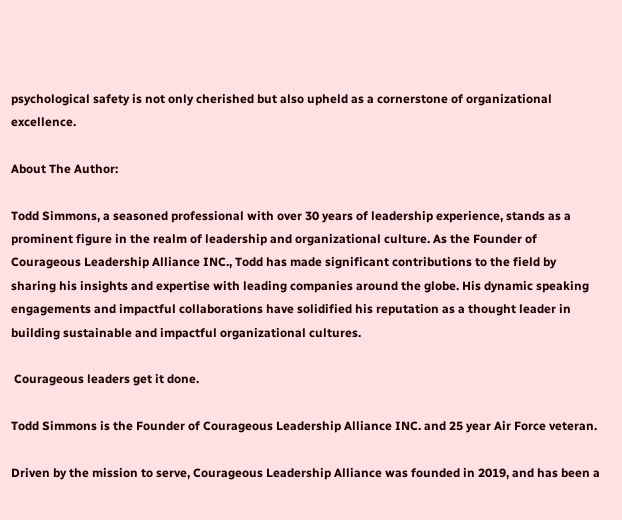psychological safety is not only cherished but also upheld as a cornerstone of organizational excellence.

About The Author:

Todd Simmons, a seasoned professional with over 30 years of leadership experience, stands as a prominent figure in the realm of leadership and organizational culture. As the Founder of Courageous Leadership Alliance INC., Todd has made significant contributions to the field by sharing his insights and expertise with leading companies around the globe. His dynamic speaking engagements and impactful collaborations have solidified his reputation as a thought leader in building sustainable and impactful organizational cultures.

 Courageous leaders get it done.

Todd Simmons is the Founder of Courageous Leadership Alliance INC. and 25 year Air Force veteran.

Driven by the mission to serve, Courageous Leadership Alliance was founded in 2019, and has been a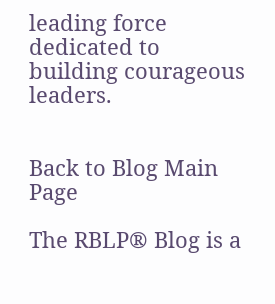leading force dedicated to building courageous leaders.


Back to Blog Main Page

The RBLP® Blog is a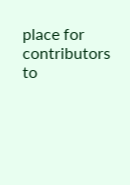place for contributors to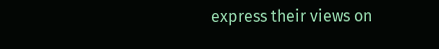express their views on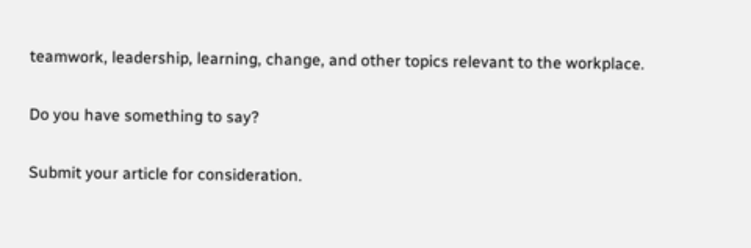teamwork, leadership, learning, change, and other topics relevant to the workplace.

Do you have something to say?

Submit your article for consideration.